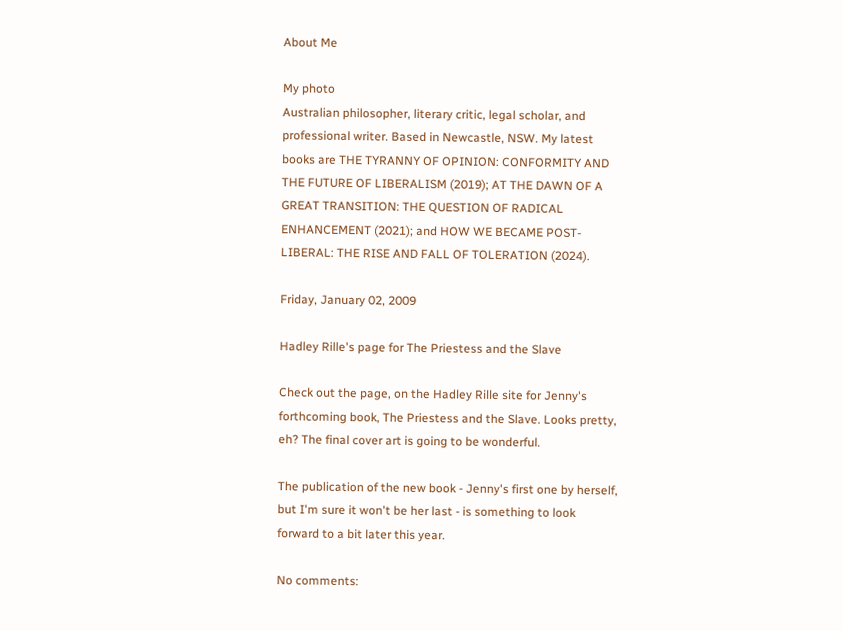About Me

My photo
Australian philosopher, literary critic, legal scholar, and professional writer. Based in Newcastle, NSW. My latest books are THE TYRANNY OF OPINION: CONFORMITY AND THE FUTURE OF LIBERALISM (2019); AT THE DAWN OF A GREAT TRANSITION: THE QUESTION OF RADICAL ENHANCEMENT (2021); and HOW WE BECAME POST-LIBERAL: THE RISE AND FALL OF TOLERATION (2024).

Friday, January 02, 2009

Hadley Rille's page for The Priestess and the Slave

Check out the page, on the Hadley Rille site for Jenny's forthcoming book, The Priestess and the Slave. Looks pretty, eh? The final cover art is going to be wonderful.

The publication of the new book - Jenny's first one by herself, but I'm sure it won't be her last - is something to look forward to a bit later this year.

No comments: